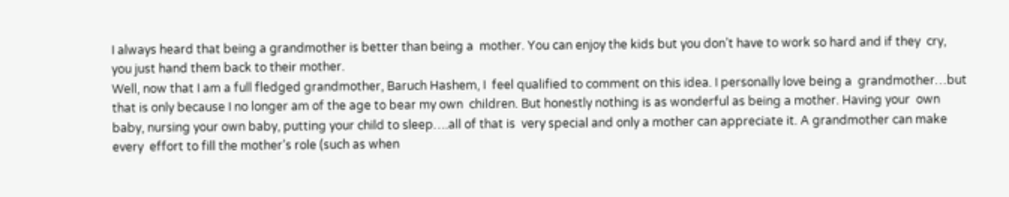I always heard that being a grandmother is better than being a  mother. You can enjoy the kids but you don’t have to work so hard and if they  cry, you just hand them back to their mother.
Well, now that I am a full fledged grandmother, Baruch Hashem, I  feel qualified to comment on this idea. I personally love being a  grandmother…but that is only because I no longer am of the age to bear my own  children. But honestly nothing is as wonderful as being a mother. Having your  own baby, nursing your own baby, putting your child to sleep….all of that is  very special and only a mother can appreciate it. A grandmother can make every  effort to fill the mother’s role (such as when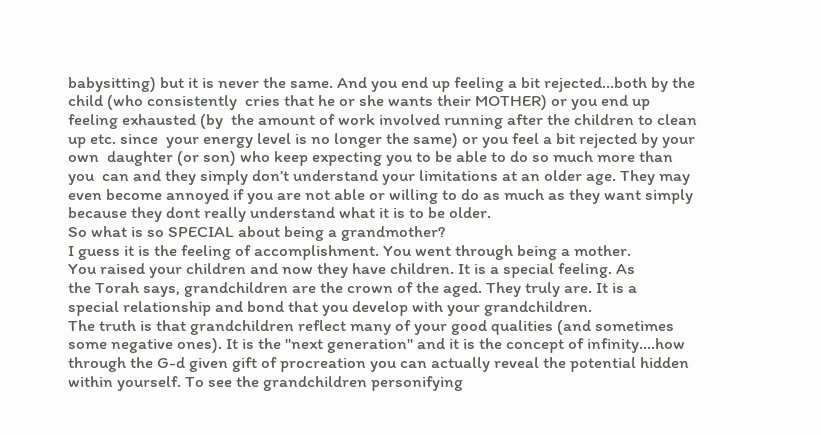babysitting) but it is never the same. And you end up feeling a bit rejected…both by the child (who consistently  cries that he or she wants their MOTHER) or you end up feeling exhausted (by  the amount of work involved running after the children to clean up etc. since  your energy level is no longer the same) or you feel a bit rejected by your own  daughter (or son) who keep expecting you to be able to do so much more than you  can and they simply don’t understand your limitations at an older age. They may  even become annoyed if you are not able or willing to do as much as they want simply because they dont really understand what it is to be older.
So what is so SPECIAL about being a grandmother?
I guess it is the feeling of accomplishment. You went through being a mother.
You raised your children and now they have children. It is a special feeling. As
the Torah says, grandchildren are the crown of the aged. They truly are. It is a
special relationship and bond that you develop with your grandchildren.
The truth is that grandchildren reflect many of your good qualities (and sometimes some negative ones). It is the "next generation" and it is the concept of infinity….how through the G-d given gift of procreation you can actually reveal the potential hidden within yourself. To see the grandchildren personifying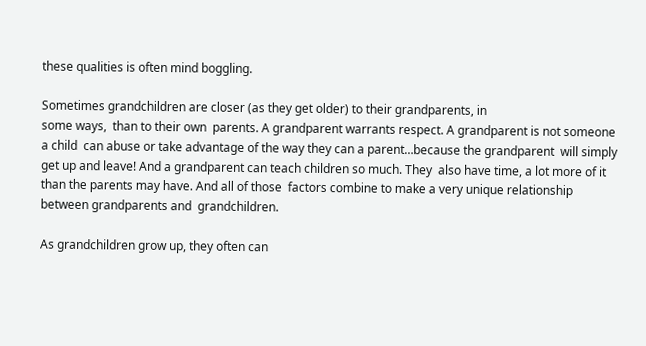these qualities is often mind boggling.

Sometimes grandchildren are closer (as they get older) to their grandparents, in
some ways,  than to their own  parents. A grandparent warrants respect. A grandparent is not someone a child  can abuse or take advantage of the way they can a parent…because the grandparent  will simply get up and leave! And a grandparent can teach children so much. They  also have time, a lot more of it than the parents may have. And all of those  factors combine to make a very unique relationship between grandparents and  grandchildren.

As grandchildren grow up, they often can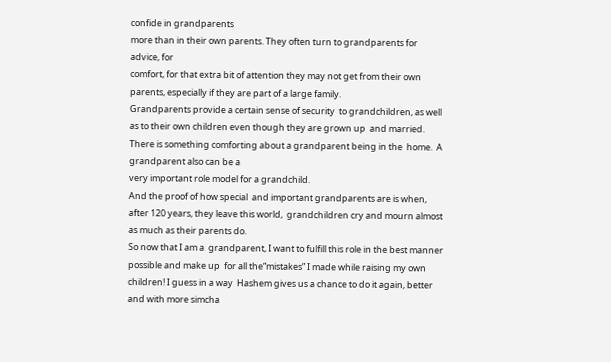confide in grandparents
more than in their own parents. They often turn to grandparents for advice, for
comfort, for that extra bit of attention they may not get from their own
parents, especially if they are part of a large family.
Grandparents provide a certain sense of security  to grandchildren, as well as to their own children even though they are grown up  and married. There is something comforting about a grandparent being in the  home.  A grandparent also can be a
very important role model for a grandchild.
And the proof of how special  and important grandparents are is when, after 120 years, they leave this world,  grandchildren cry and mourn almost as much as their parents do.
So now that I am a  grandparent, I want to fulfill this role in the best manner possible and make up  for all the“mistakes” I made while raising my own children! I guess in a way  Hashem gives us a chance to do it again, better and with more simcha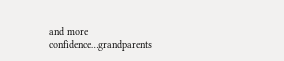and more  confidence…grandparents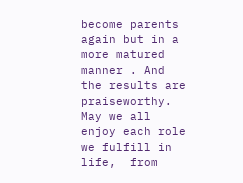become parents again but in a more matured manner . And  the results are praiseworthy. May we all enjoy each role we fulfill in life,  from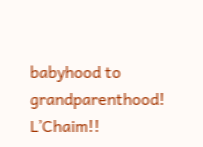babyhood to grandparenthood!  L’Chaim!!